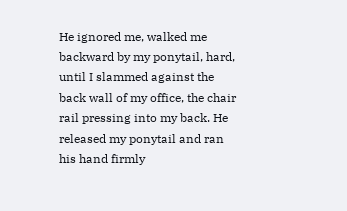He ignored me, walked me backward by my ponytail, hard, until I slammed against the back wall of my office, the chair rail pressing into my back. He released my ponytail and ran his hand firmly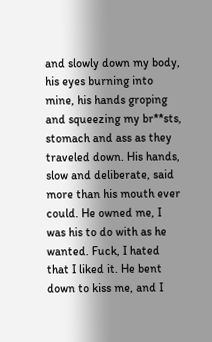and slowly down my body, his eyes burning into mine, his hands groping and squeezing my br**sts, stomach and ass as they traveled down. His hands, slow and deliberate, said more than his mouth ever could. He owned me, I was his to do with as he wanted. Fuck, I hated that I liked it. He bent down to kiss me, and I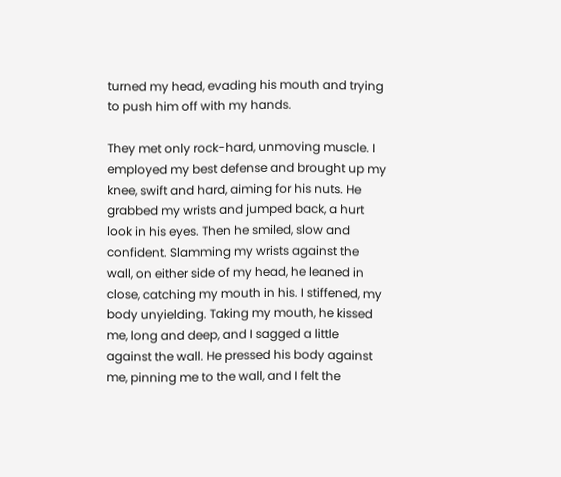turned my head, evading his mouth and trying to push him off with my hands.

They met only rock-hard, unmoving muscle. I employed my best defense and brought up my knee, swift and hard, aiming for his nuts. He grabbed my wrists and jumped back, a hurt look in his eyes. Then he smiled, slow and confident. Slamming my wrists against the wall, on either side of my head, he leaned in close, catching my mouth in his. I stiffened, my body unyielding. Taking my mouth, he kissed me, long and deep, and I sagged a little against the wall. He pressed his body against me, pinning me to the wall, and I felt the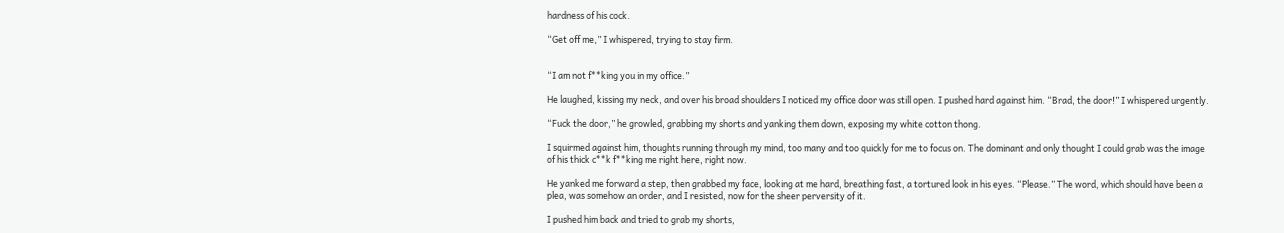hardness of his cock.

“Get off me,” I whispered, trying to stay firm.


“I am not f**king you in my office.”

He laughed, kissing my neck, and over his broad shoulders I noticed my office door was still open. I pushed hard against him. “Brad, the door!” I whispered urgently.

“Fuck the door,” he growled, grabbing my shorts and yanking them down, exposing my white cotton thong.

I squirmed against him, thoughts running through my mind, too many and too quickly for me to focus on. The dominant and only thought I could grab was the image of his thick c**k f**king me right here, right now.

He yanked me forward a step, then grabbed my face, looking at me hard, breathing fast, a tortured look in his eyes. “Please.” The word, which should have been a plea, was somehow an order, and I resisted, now for the sheer perversity of it.

I pushed him back and tried to grab my shorts,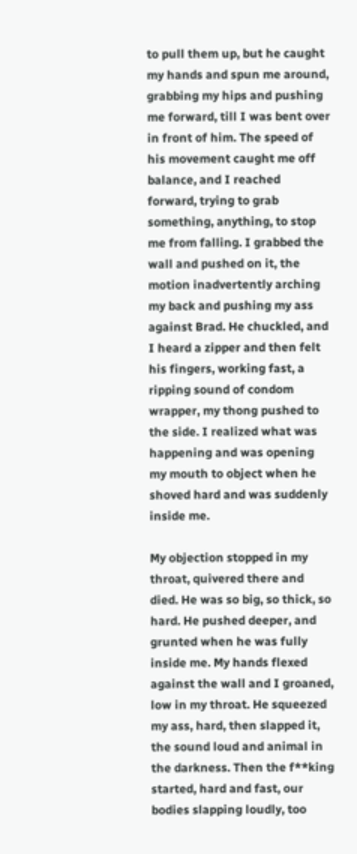to pull them up, but he caught my hands and spun me around, grabbing my hips and pushing me forward, till I was bent over in front of him. The speed of his movement caught me off balance, and I reached forward, trying to grab something, anything, to stop me from falling. I grabbed the wall and pushed on it, the motion inadvertently arching my back and pushing my ass against Brad. He chuckled, and I heard a zipper and then felt his fingers, working fast, a ripping sound of condom wrapper, my thong pushed to the side. I realized what was happening and was opening my mouth to object when he shoved hard and was suddenly inside me.

My objection stopped in my throat, quivered there and died. He was so big, so thick, so hard. He pushed deeper, and grunted when he was fully inside me. My hands flexed against the wall and I groaned, low in my throat. He squeezed my ass, hard, then slapped it, the sound loud and animal in the darkness. Then the f**king started, hard and fast, our bodies slapping loudly, too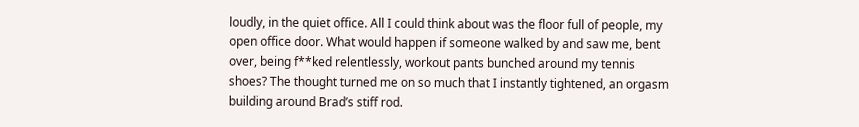loudly, in the quiet office. All I could think about was the floor full of people, my open office door. What would happen if someone walked by and saw me, bent over, being f**ked relentlessly, workout pants bunched around my tennis shoes? The thought turned me on so much that I instantly tightened, an orgasm building around Brad’s stiff rod.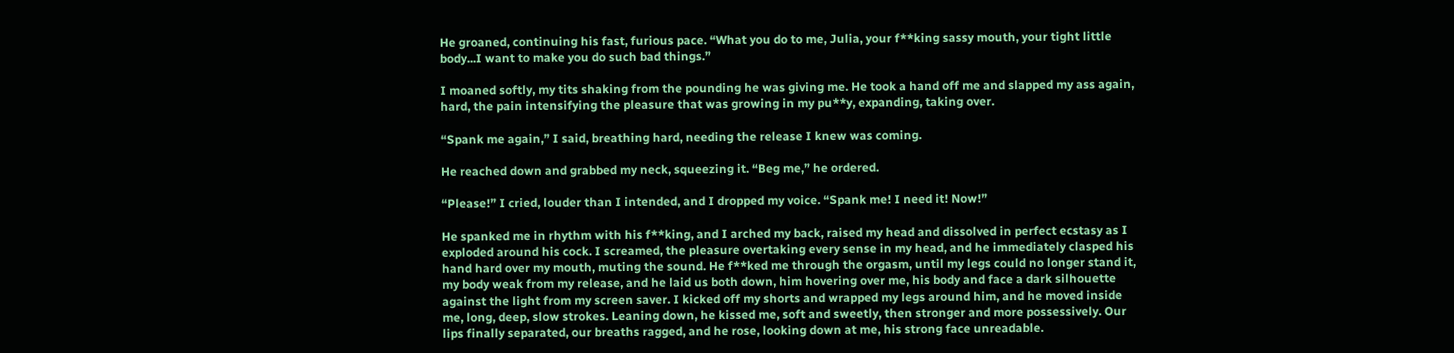He groaned, continuing his fast, furious pace. “What you do to me, Julia, your f**king sassy mouth, your tight little body...I want to make you do such bad things.”

I moaned softly, my tits shaking from the pounding he was giving me. He took a hand off me and slapped my ass again, hard, the pain intensifying the pleasure that was growing in my pu**y, expanding, taking over.

“Spank me again,” I said, breathing hard, needing the release I knew was coming.

He reached down and grabbed my neck, squeezing it. “Beg me,” he ordered.

“Please!” I cried, louder than I intended, and I dropped my voice. “Spank me! I need it! Now!”

He spanked me in rhythm with his f**king, and I arched my back, raised my head and dissolved in perfect ecstasy as I exploded around his cock. I screamed, the pleasure overtaking every sense in my head, and he immediately clasped his hand hard over my mouth, muting the sound. He f**ked me through the orgasm, until my legs could no longer stand it, my body weak from my release, and he laid us both down, him hovering over me, his body and face a dark silhouette against the light from my screen saver. I kicked off my shorts and wrapped my legs around him, and he moved inside me, long, deep, slow strokes. Leaning down, he kissed me, soft and sweetly, then stronger and more possessively. Our lips finally separated, our breaths ragged, and he rose, looking down at me, his strong face unreadable.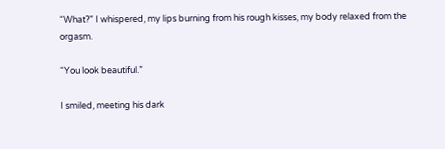“What?” I whispered, my lips burning from his rough kisses, my body relaxed from the orgasm.

“You look beautiful.”

I smiled, meeting his dark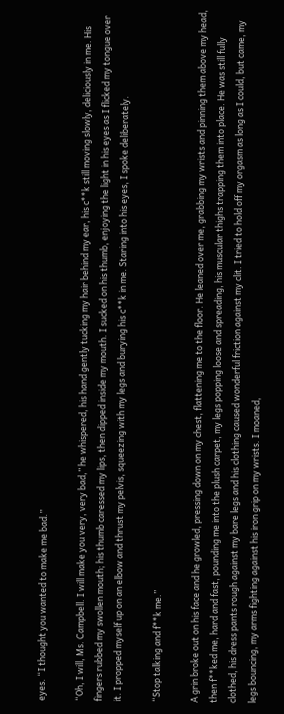eyes. “I thought you wanted to make me bad.”

“Oh, I will, Ms. Campbell. I will make you very, very bad,” he whispered, his hand gently tucking my hair behind my ear, his c**k still moving slowly, deliciously in me. His fingers rubbed my swollen mouth; his thumb caressed my lips, then dipped inside my mouth. I sucked on his thumb, enjoying the light in his eyes as I flicked my tongue over it. I propped myself up on an elbow and thrust my pelvis, squeezing with my legs and burying his c**k in me. Staring into his eyes, I spoke deliberately.

“Stop talking and f**k me.”

A grin broke out on his face and he growled, pressing down on my chest, flattening me to the floor. He leaned over me, grabbing my wrists and pinning them above my head, then f**ked me, hard and fast, pounding me into the plush carpet, my legs popping loose and spreading, his muscular thighs trapping them into place. He was still fully clothed, his dress pants rough against my bare legs and his clothing caused wonderful friction against my clit. I tried to hold off my orgasm as long as I could, but came, my legs bouncing, my arms fighting against his iron grip on my wrists. I moaned,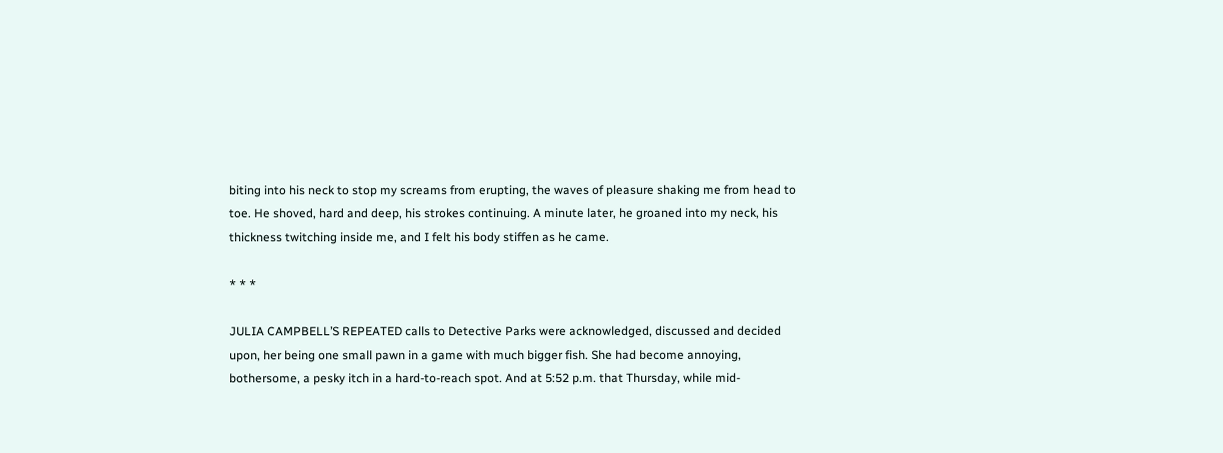biting into his neck to stop my screams from erupting, the waves of pleasure shaking me from head to toe. He shoved, hard and deep, his strokes continuing. A minute later, he groaned into my neck, his thickness twitching inside me, and I felt his body stiffen as he came.

* * *

JULIA CAMPBELL’S REPEATED calls to Detective Parks were acknowledged, discussed and decided upon, her being one small pawn in a game with much bigger fish. She had become annoying, bothersome, a pesky itch in a hard-to-reach spot. And at 5:52 p.m. that Thursday, while mid-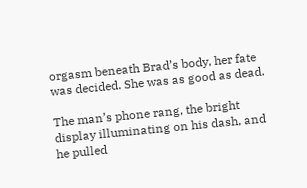orgasm beneath Brad’s body, her fate was decided. She was as good as dead.

The man’s phone rang, the bright display illuminating on his dash, and he pulled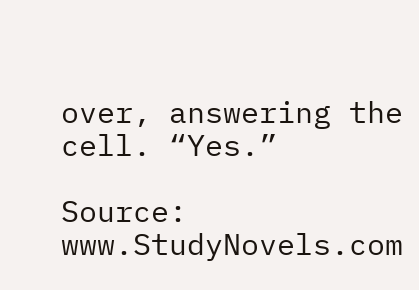over, answering the cell. “Yes.”

Source: www.StudyNovels.com